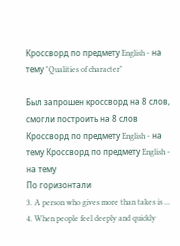Кросcворд по предмету English - на тему "Qualities of character"

Был запрошен кроссворд на 8 слов, смогли построить на 8 слов
Кросcворд по предмету English - на тему Кросcворд по предмету English - на тему
По горизонтали
3. A person who gives more than takes is ...
4. When people feel deeply and quickly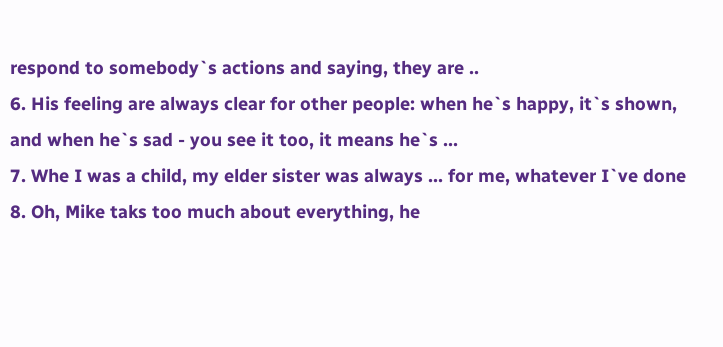respond to somebody`s actions and saying, they are ..
6. His feeling are always clear for other people: when he`s happy, it`s shown, and when he`s sad - you see it too, it means he`s ...
7. Whe I was a child, my elder sister was always ... for me, whatever I`ve done
8. Oh, Mike taks too much about everything, he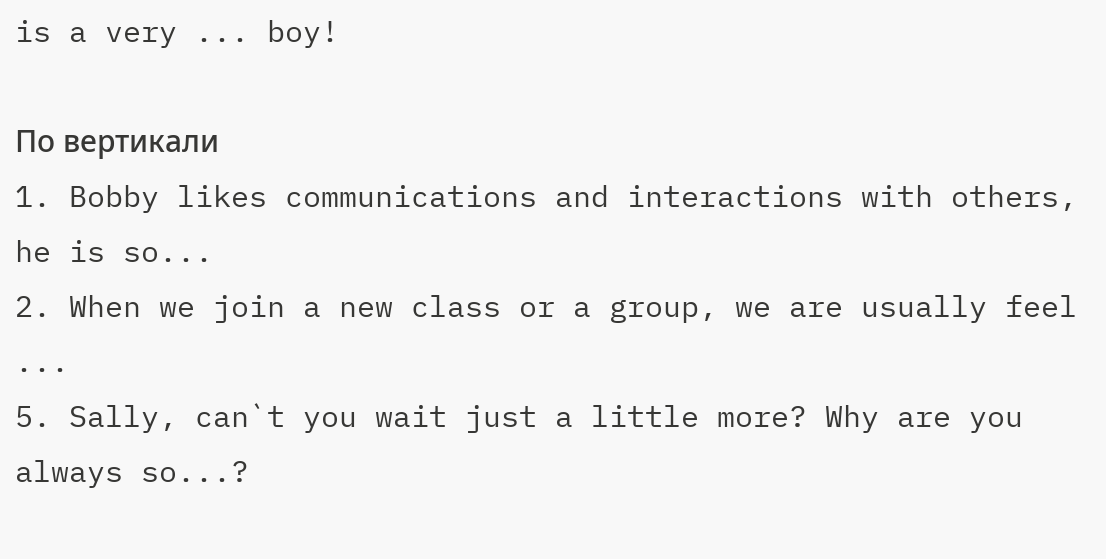is a very ... boy!

По вертикали
1. Bobby likes communications and interactions with others, he is so...
2. When we join a new class or a group, we are usually feel ...
5. Sally, can`t you wait just a little more? Why are you always so...?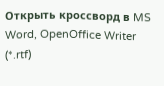Открыть кроссворд в MS Word, OpenOffice Writer (*.rtf)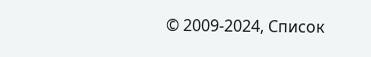© 2009-2024, Список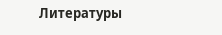Литературы